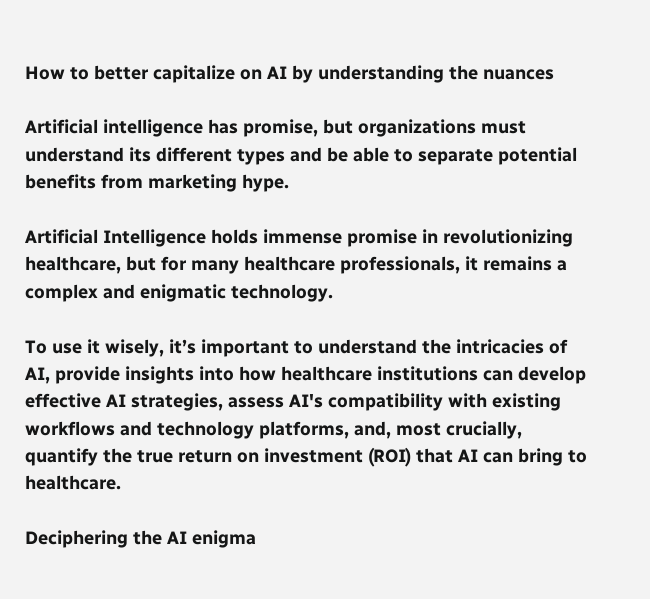How to better capitalize on AI by understanding the nuances

Artificial intelligence has promise, but organizations must understand its different types and be able to separate potential benefits from marketing hype.

Artificial Intelligence holds immense promise in revolutionizing healthcare, but for many healthcare professionals, it remains a complex and enigmatic technology.

To use it wisely, it’s important to understand the intricacies of AI, provide insights into how healthcare institutions can develop effective AI strategies, assess AI's compatibility with existing workflows and technology platforms, and, most crucially, quantify the true return on investment (ROI) that AI can bring to healthcare.

Deciphering the AI enigma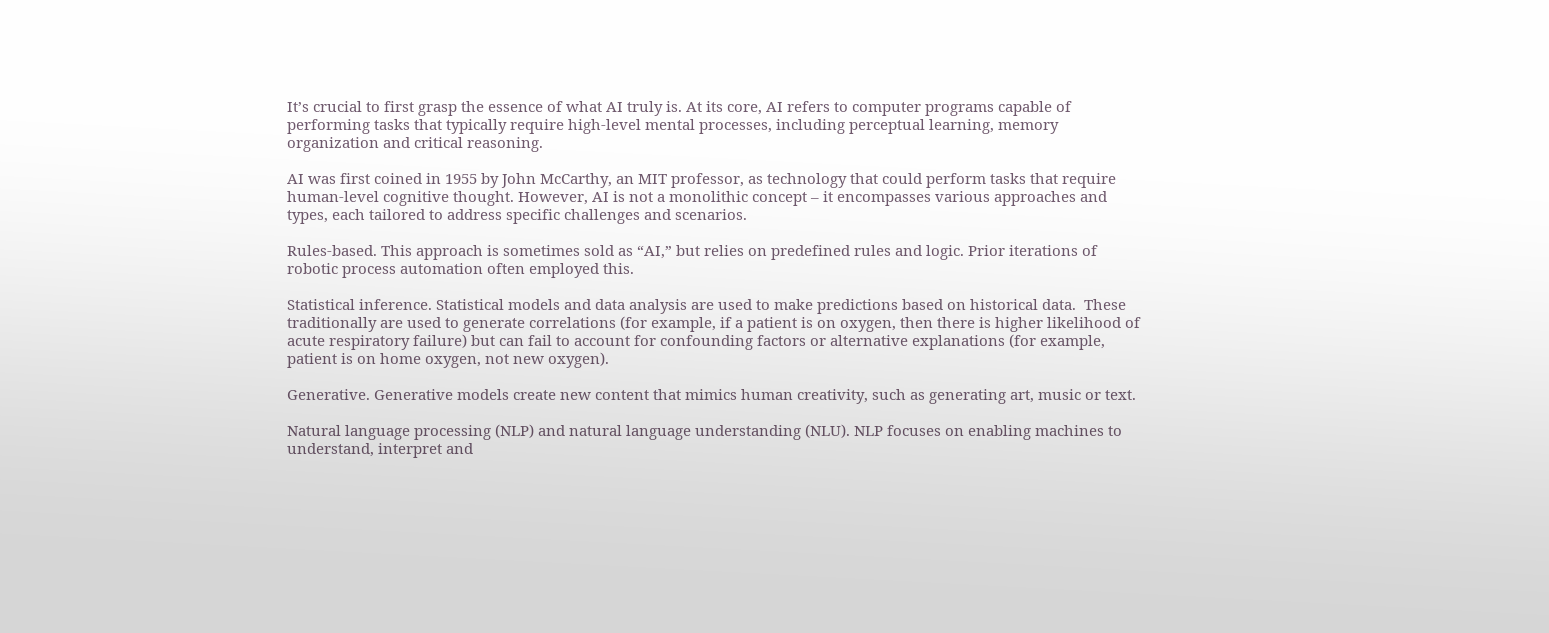It’s crucial to first grasp the essence of what AI truly is. At its core, AI refers to computer programs capable of performing tasks that typically require high-level mental processes, including perceptual learning, memory organization and critical reasoning.

AI was first coined in 1955 by John McCarthy, an MIT professor, as technology that could perform tasks that require human-level cognitive thought. However, AI is not a monolithic concept – it encompasses various approaches and types, each tailored to address specific challenges and scenarios.

Rules-based. This approach is sometimes sold as “AI,” but relies on predefined rules and logic. Prior iterations of robotic process automation often employed this.

Statistical inference. Statistical models and data analysis are used to make predictions based on historical data.  These traditionally are used to generate correlations (for example, if a patient is on oxygen, then there is higher likelihood of acute respiratory failure) but can fail to account for confounding factors or alternative explanations (for example, patient is on home oxygen, not new oxygen).

Generative. Generative models create new content that mimics human creativity, such as generating art, music or text.

Natural language processing (NLP) and natural language understanding (NLU). NLP focuses on enabling machines to understand, interpret and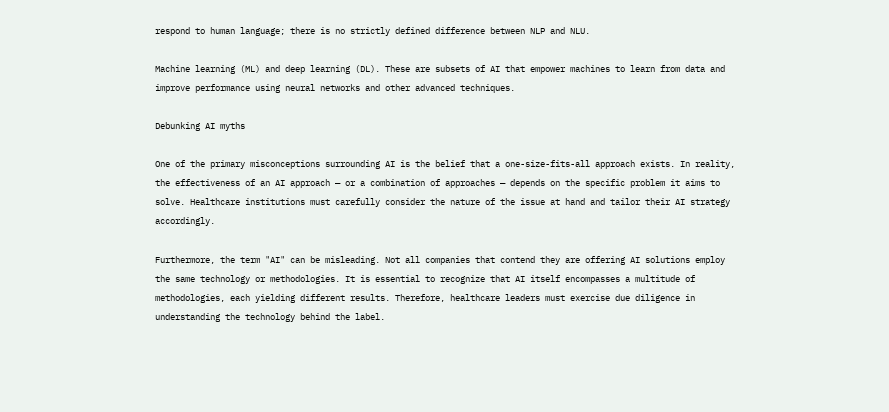respond to human language; there is no strictly defined difference between NLP and NLU.

Machine learning (ML) and deep learning (DL). These are subsets of AI that empower machines to learn from data and improve performance using neural networks and other advanced techniques.

Debunking AI myths

One of the primary misconceptions surrounding AI is the belief that a one-size-fits-all approach exists. In reality, the effectiveness of an AI approach — or a combination of approaches — depends on the specific problem it aims to solve. Healthcare institutions must carefully consider the nature of the issue at hand and tailor their AI strategy accordingly.

Furthermore, the term "AI" can be misleading. Not all companies that contend they are offering AI solutions employ the same technology or methodologies. It is essential to recognize that AI itself encompasses a multitude of methodologies, each yielding different results. Therefore, healthcare leaders must exercise due diligence in understanding the technology behind the label.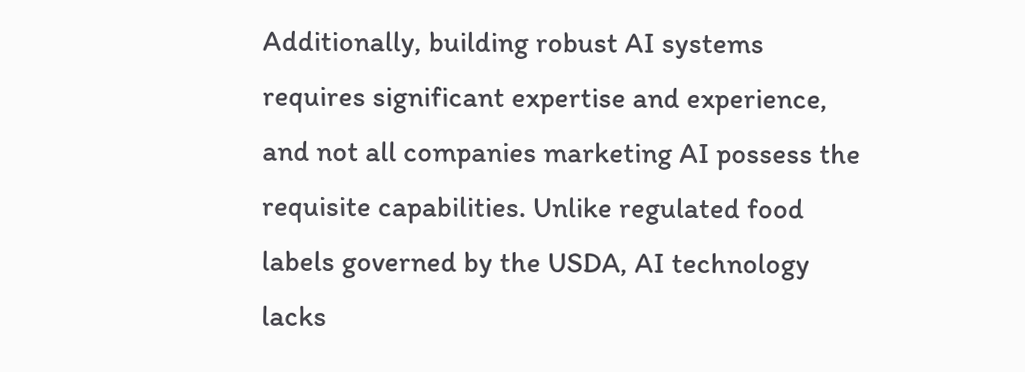Additionally, building robust AI systems requires significant expertise and experience, and not all companies marketing AI possess the requisite capabilities. Unlike regulated food labels governed by the USDA, AI technology lacks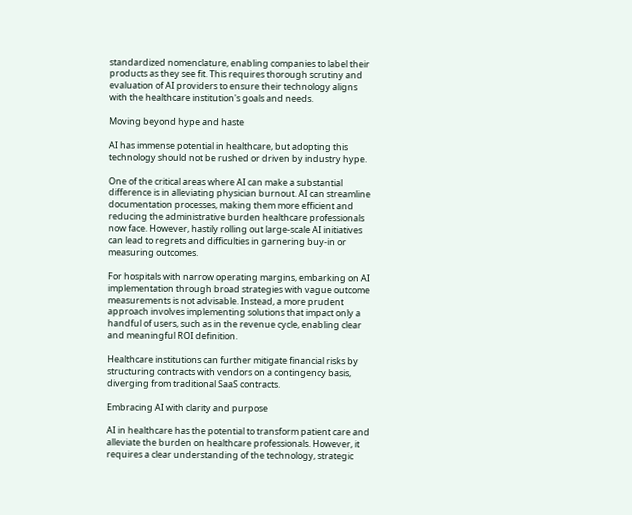standardized nomenclature, enabling companies to label their products as they see fit. This requires thorough scrutiny and evaluation of AI providers to ensure their technology aligns with the healthcare institution's goals and needs.

Moving beyond hype and haste

AI has immense potential in healthcare, but adopting this technology should not be rushed or driven by industry hype.

One of the critical areas where AI can make a substantial difference is in alleviating physician burnout. AI can streamline documentation processes, making them more efficient and reducing the administrative burden healthcare professionals now face. However, hastily rolling out large-scale AI initiatives can lead to regrets and difficulties in garnering buy-in or measuring outcomes.

For hospitals with narrow operating margins, embarking on AI implementation through broad strategies with vague outcome measurements is not advisable. Instead, a more prudent approach involves implementing solutions that impact only a handful of users, such as in the revenue cycle, enabling clear and meaningful ROI definition.

Healthcare institutions can further mitigate financial risks by structuring contracts with vendors on a contingency basis, diverging from traditional SaaS contracts.

Embracing AI with clarity and purpose

AI in healthcare has the potential to transform patient care and alleviate the burden on healthcare professionals. However, it requires a clear understanding of the technology, strategic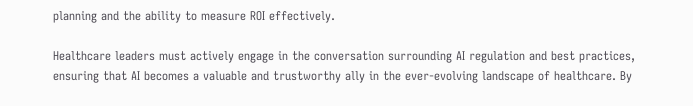planning and the ability to measure ROI effectively.

Healthcare leaders must actively engage in the conversation surrounding AI regulation and best practices, ensuring that AI becomes a valuable and trustworthy ally in the ever-evolving landscape of healthcare. By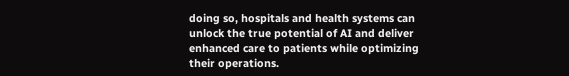doing so, hospitals and health systems can unlock the true potential of AI and deliver enhanced care to patients while optimizing their operations.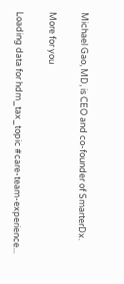Michael Gao, MD, is CEO and co-founder of SmarterDx.

More for you

Loading data for hdm_tax_topic #care-team-experience...